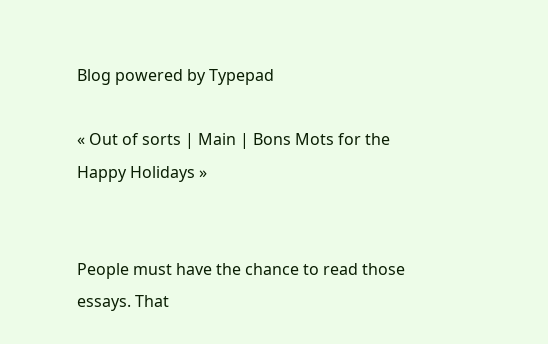Blog powered by Typepad

« Out of sorts | Main | Bons Mots for the Happy Holidays »


People must have the chance to read those essays. That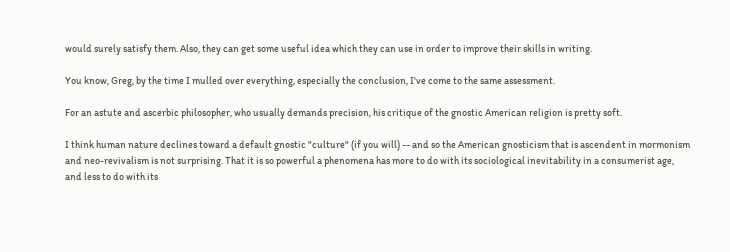would surely satisfy them. Also, they can get some useful idea which they can use in order to improve their skills in writing.

You know, Greg, by the time I mulled over everything, especially the conclusion, I've come to the same assessment.

For an astute and ascerbic philosopher, who usually demands precision, his critique of the gnostic American religion is pretty soft.

I think human nature declines toward a default gnostic "culture" (if you will) -- and so the American gnosticism that is ascendent in mormonism and neo-revivalism is not surprising. That it is so powerful a phenomena has more to do with its sociological inevitability in a consumerist age, and less to do with its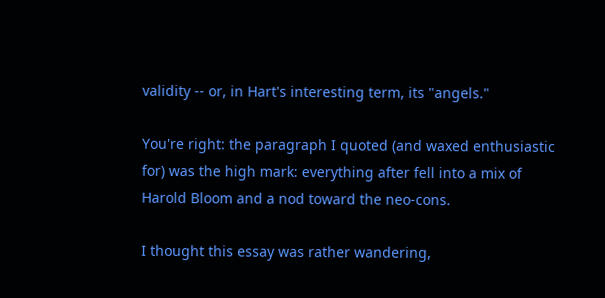validity -- or, in Hart's interesting term, its "angels."

You're right: the paragraph I quoted (and waxed enthusiastic for) was the high mark: everything after fell into a mix of Harold Bloom and a nod toward the neo-cons.

I thought this essay was rather wandering,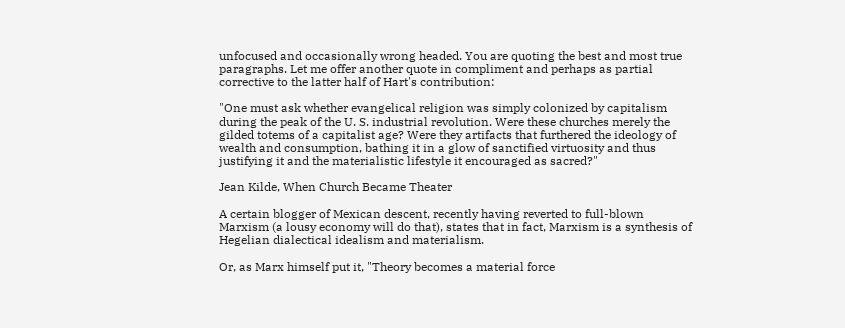unfocused and occasionally wrong headed. You are quoting the best and most true paragraphs. Let me offer another quote in compliment and perhaps as partial corrective to the latter half of Hart's contribution:

"One must ask whether evangelical religion was simply colonized by capitalism during the peak of the U. S. industrial revolution. Were these churches merely the gilded totems of a capitalist age? Were they artifacts that furthered the ideology of wealth and consumption, bathing it in a glow of sanctified virtuosity and thus justifying it and the materialistic lifestyle it encouraged as sacred?"

Jean Kilde, When Church Became Theater

A certain blogger of Mexican descent, recently having reverted to full-blown Marxism (a lousy economy will do that), states that in fact, Marxism is a synthesis of Hegelian dialectical idealism and materialism.

Or, as Marx himself put it, "Theory becomes a material force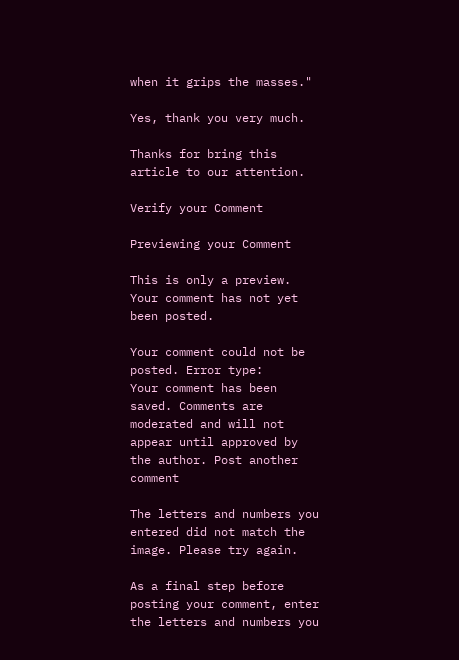when it grips the masses."

Yes, thank you very much.

Thanks for bring this article to our attention.

Verify your Comment

Previewing your Comment

This is only a preview. Your comment has not yet been posted.

Your comment could not be posted. Error type:
Your comment has been saved. Comments are moderated and will not appear until approved by the author. Post another comment

The letters and numbers you entered did not match the image. Please try again.

As a final step before posting your comment, enter the letters and numbers you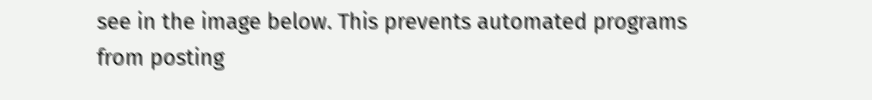see in the image below. This prevents automated programs from posting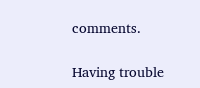comments.

Having trouble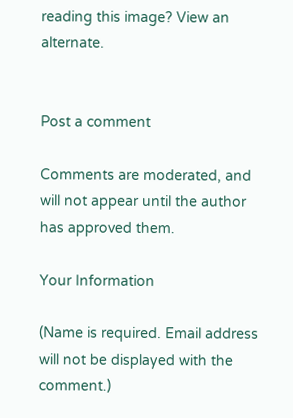reading this image? View an alternate.


Post a comment

Comments are moderated, and will not appear until the author has approved them.

Your Information

(Name is required. Email address will not be displayed with the comment.)